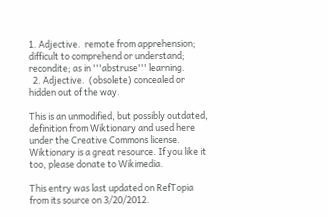1. Adjective.  remote from apprehension; difficult to comprehend or understand; recondite; as in '''abstruse''' learning.
  2. Adjective.  (obsolete) concealed or hidden out of the way.

This is an unmodified, but possibly outdated, definition from Wiktionary and used here under the Creative Commons license. Wiktionary is a great resource. If you like it too, please donate to Wikimedia.

This entry was last updated on RefTopia from its source on 3/20/2012.